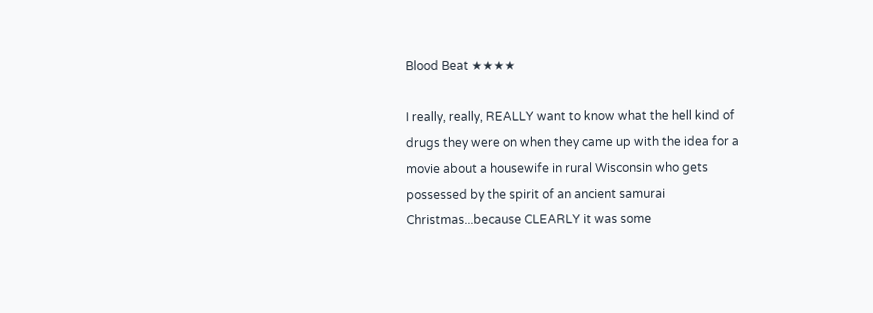Blood Beat ★★★★

I really, really, REALLY want to know what the hell kind of drugs they were on when they came up with the idea for a movie about a housewife in rural Wisconsin who gets possessed by the spirit of an ancient samurai Christmas...because CLEARLY it was some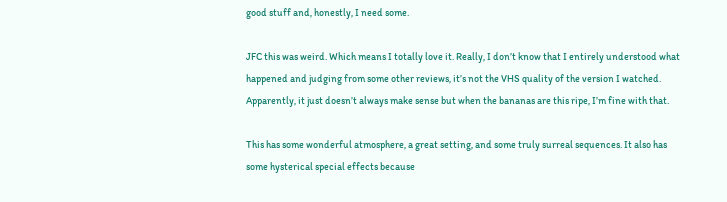good stuff and, honestly, I need some.

JFC this was weird. Which means I totally love it. Really, I don’t know that I entirely understood what happened and judging from some other reviews, it’s not the VHS quality of the version I watched. Apparently, it just doesn’t always make sense but when the bananas are this ripe, I’m fine with that.

This has some wonderful atmosphere, a great setting, and some truly surreal sequences. It also has some hysterical special effects because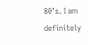80’s. I am definitely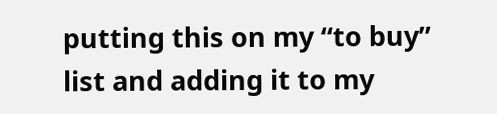putting this on my “to buy” list and adding it to my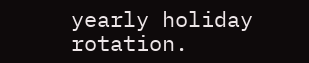yearly holiday rotation.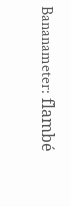Bananameter: flambé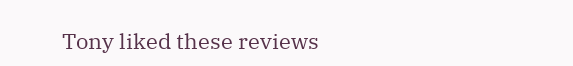Tony liked these reviews